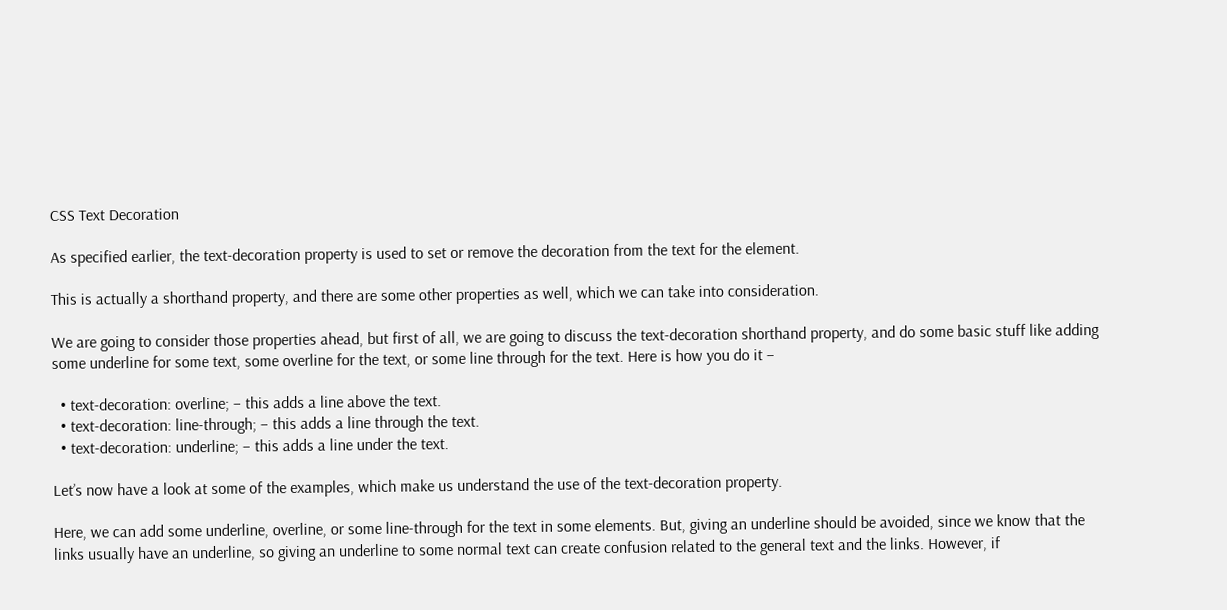CSS Text Decoration

As specified earlier, the text-decoration property is used to set or remove the decoration from the text for the element.

This is actually a shorthand property, and there are some other properties as well, which we can take into consideration.

We are going to consider those properties ahead, but first of all, we are going to discuss the text-decoration shorthand property, and do some basic stuff like adding some underline for some text, some overline for the text, or some line through for the text. Here is how you do it –

  • text-decoration: overline; – this adds a line above the text.
  • text-decoration: line-through; – this adds a line through the text.
  • text-decoration: underline; – this adds a line under the text.

Let’s now have a look at some of the examples, which make us understand the use of the text-decoration property.

Here, we can add some underline, overline, or some line-through for the text in some elements. But, giving an underline should be avoided, since we know that the links usually have an underline, so giving an underline to some normal text can create confusion related to the general text and the links. However, if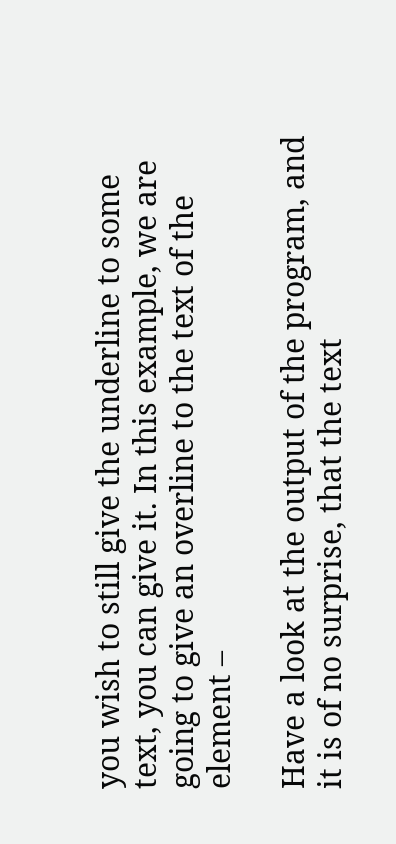you wish to still give the underline to some text, you can give it. In this example, we are going to give an overline to the text of the element –

Have a look at the output of the program, and it is of no surprise, that the text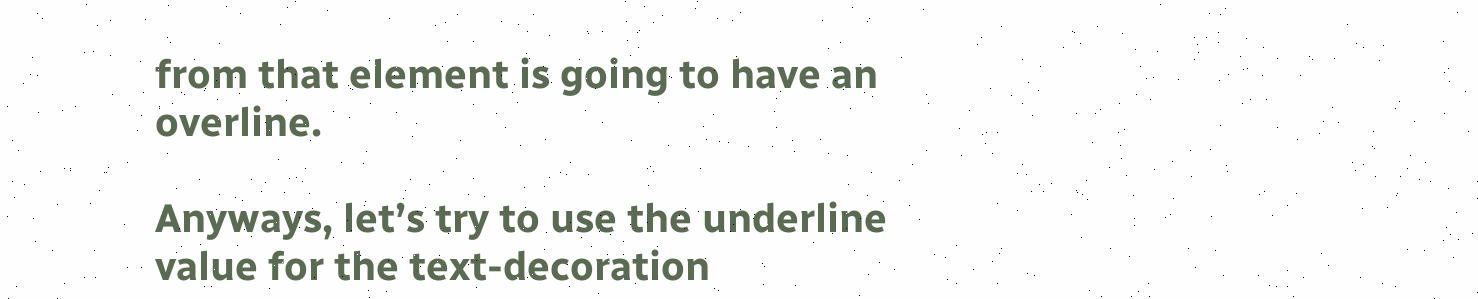from that element is going to have an overline.

Anyways, let’s try to use the underline value for the text-decoration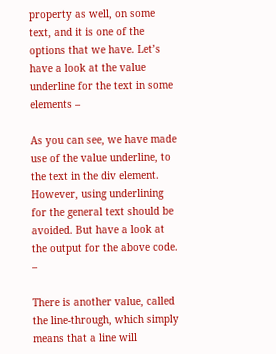property as well, on some text, and it is one of the options that we have. Let’s have a look at the value underline for the text in some elements –

As you can see, we have made use of the value underline, to the text in the div element. However, using underlining for the general text should be avoided. But have a look at the output for the above code. –

There is another value, called the line-through, which simply means that a line will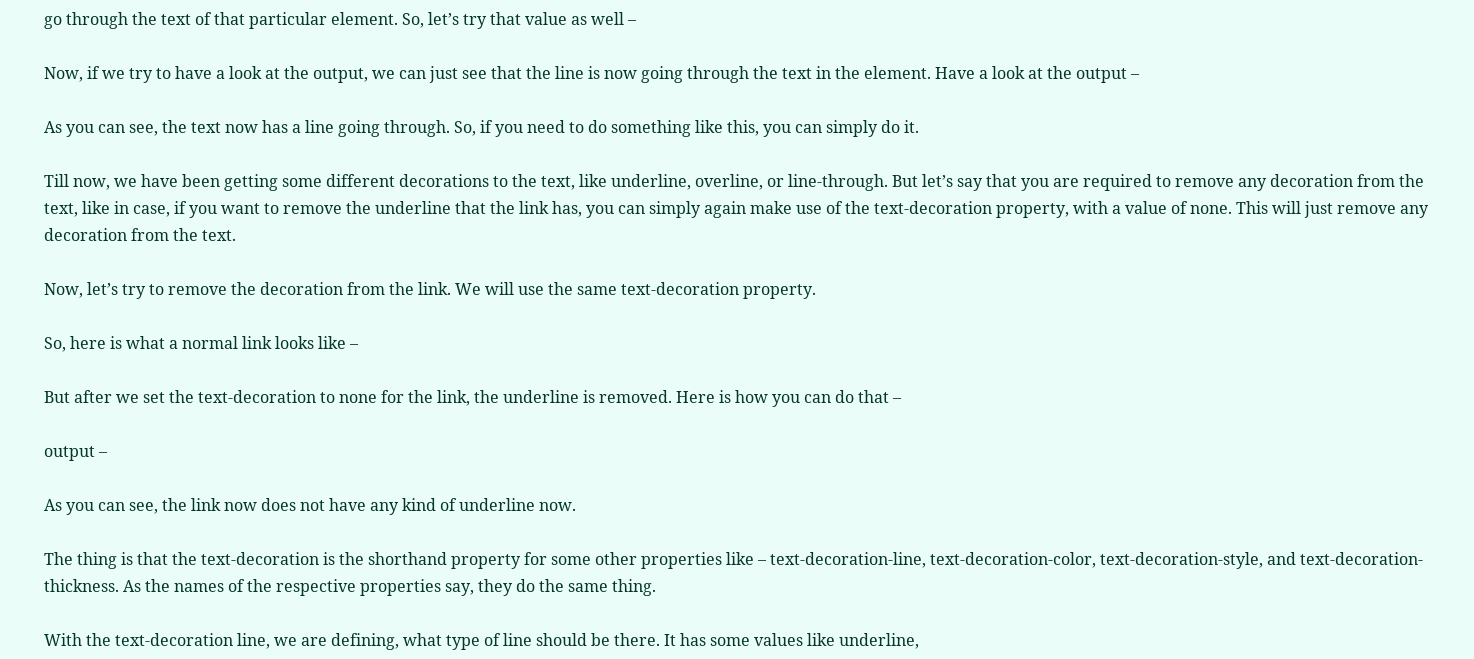go through the text of that particular element. So, let’s try that value as well –

Now, if we try to have a look at the output, we can just see that the line is now going through the text in the element. Have a look at the output –

As you can see, the text now has a line going through. So, if you need to do something like this, you can simply do it.

Till now, we have been getting some different decorations to the text, like underline, overline, or line-through. But let’s say that you are required to remove any decoration from the text, like in case, if you want to remove the underline that the link has, you can simply again make use of the text-decoration property, with a value of none. This will just remove any decoration from the text.

Now, let’s try to remove the decoration from the link. We will use the same text-decoration property.

So, here is what a normal link looks like –

But after we set the text-decoration to none for the link, the underline is removed. Here is how you can do that –

output –

As you can see, the link now does not have any kind of underline now.

The thing is that the text-decoration is the shorthand property for some other properties like – text-decoration-line, text-decoration-color, text-decoration-style, and text-decoration-thickness. As the names of the respective properties say, they do the same thing.

With the text-decoration line, we are defining, what type of line should be there. It has some values like underline,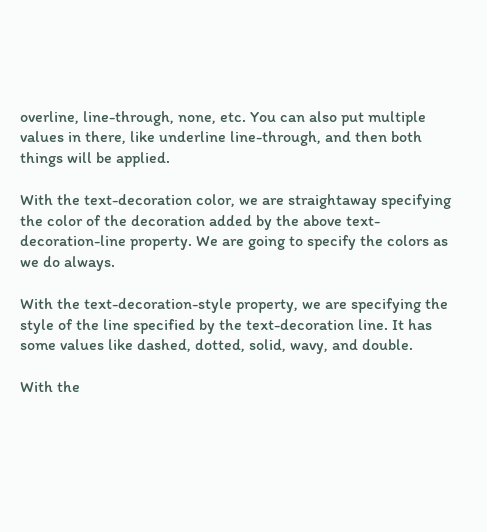overline, line-through, none, etc. You can also put multiple values in there, like underline line-through, and then both things will be applied.

With the text-decoration color, we are straightaway specifying the color of the decoration added by the above text-decoration-line property. We are going to specify the colors as we do always.

With the text-decoration-style property, we are specifying the style of the line specified by the text-decoration line. It has some values like dashed, dotted, solid, wavy, and double.

With the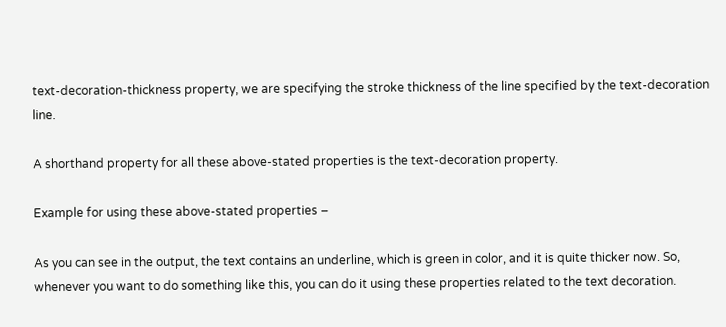text-decoration-thickness property, we are specifying the stroke thickness of the line specified by the text-decoration line.

A shorthand property for all these above-stated properties is the text-decoration property.

Example for using these above-stated properties –

As you can see in the output, the text contains an underline, which is green in color, and it is quite thicker now. So, whenever you want to do something like this, you can do it using these properties related to the text decoration.